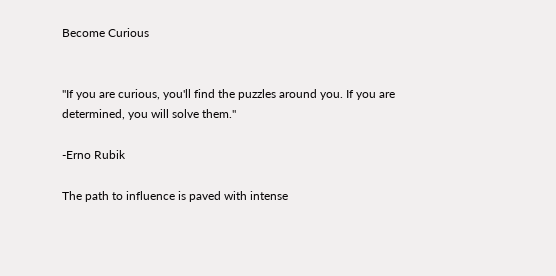Become Curious


"If you are curious, you'll find the puzzles around you. If you are determined, you will solve them."

-Erno Rubik

The path to influence is paved with intense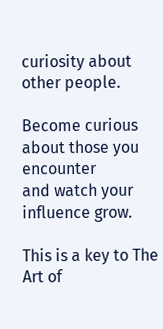curiosity about other people.

Become curious about those you encounter
and watch your influence grow.

This is a key to The Art of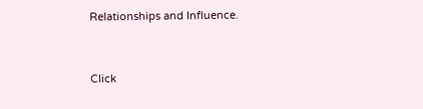Relationships and Influence.


Click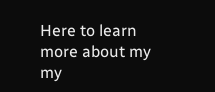Here to learn more about my my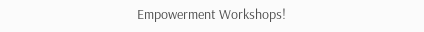Empowerment Workshops!